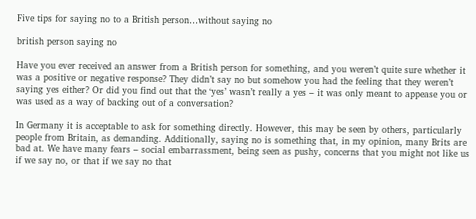Five tips for saying no to a British person…without saying no

british person saying no

Have you ever received an answer from a British person for something, and you weren’t quite sure whether it was a positive or negative response? They didn’t say no but somehow you had the feeling that they weren’t saying yes either? Or did you find out that the ‘yes’ wasn’t really a yes – it was only meant to appease you or was used as a way of backing out of a conversation?

In Germany it is acceptable to ask for something directly. However, this may be seen by others, particularly people from Britain, as demanding. Additionally, saying no is something that, in my opinion, many Brits are bad at. We have many fears – social embarrassment, being seen as pushy, concerns that you might not like us if we say no, or that if we say no that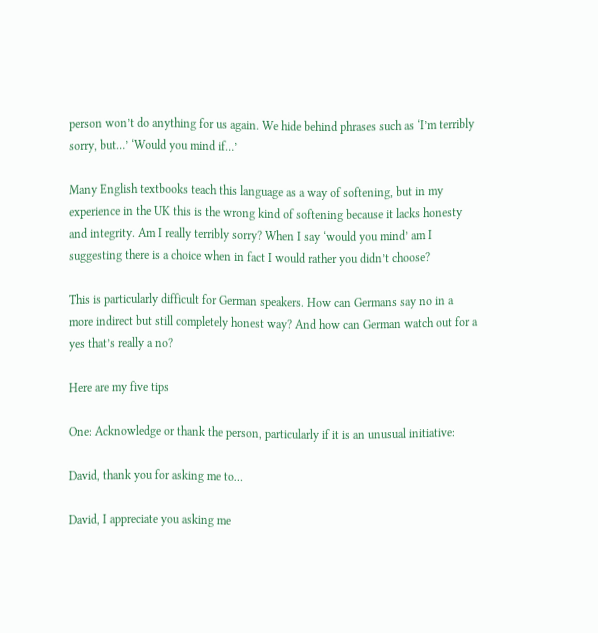person won’t do anything for us again. We hide behind phrases such as ‘I’m terribly sorry, but…’ ‘Would you mind if…’

Many English textbooks teach this language as a way of softening, but in my experience in the UK this is the wrong kind of softening because it lacks honesty and integrity. Am I really terribly sorry? When I say ‘would you mind’ am I suggesting there is a choice when in fact I would rather you didn’t choose?

This is particularly difficult for German speakers. How can Germans say no in a more indirect but still completely honest way? And how can German watch out for a yes that’s really a no?

Here are my five tips

One: Acknowledge or thank the person, particularly if it is an unusual initiative:

David, thank you for asking me to…

David, I appreciate you asking me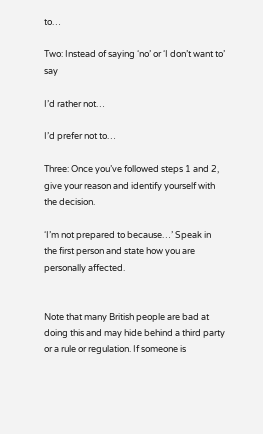to…

Two: Instead of saying ‘no’ or ‘I don’t want to’ say

I’d rather not…

I’d prefer not to…

Three: Once you’ve followed steps 1 and 2, give your reason and identify yourself with the decision.

‘I’m not prepared to because…’ Speak in the first person and state how you are personally affected.


Note that many British people are bad at doing this and may hide behind a third party or a rule or regulation. If someone is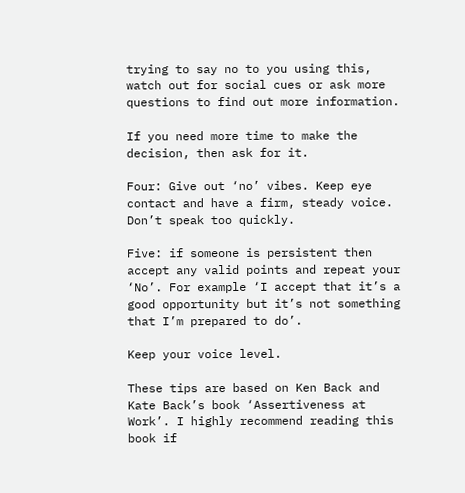trying to say no to you using this, watch out for social cues or ask more questions to find out more information.

If you need more time to make the decision, then ask for it.

Four: Give out ‘no’ vibes. Keep eye contact and have a firm, steady voice. Don’t speak too quickly.

Five: if someone is persistent then accept any valid points and repeat your ‘No’. For example ‘I accept that it’s a good opportunity but it’s not something that I’m prepared to do’.

Keep your voice level.

These tips are based on Ken Back and Kate Back’s book ‘Assertiveness at Work’. I highly recommend reading this book if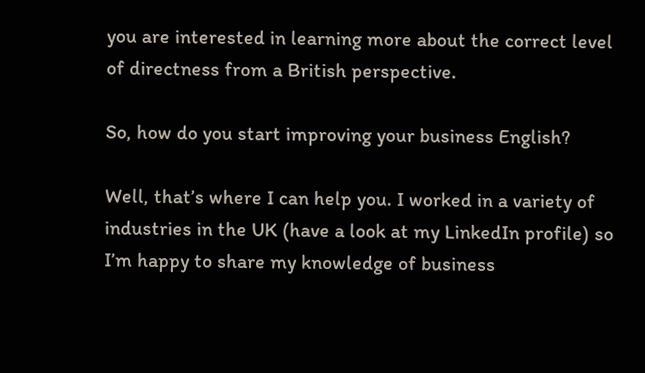you are interested in learning more about the correct level of directness from a British perspective.

So, how do you start improving your business English?

Well, that’s where I can help you. I worked in a variety of industries in the UK (have a look at my LinkedIn profile) so I’m happy to share my knowledge of business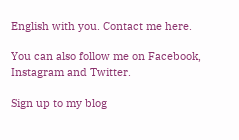English with you. Contact me here.

You can also follow me on Facebook, Instagram and Twitter.

Sign up to my blog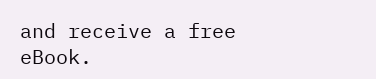and receive a free eBook.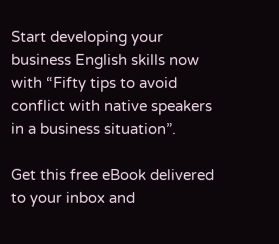Start developing your business English skills now with “Fifty tips to avoid conflict with native speakers in a business situation”.

Get this free eBook delivered to your inbox and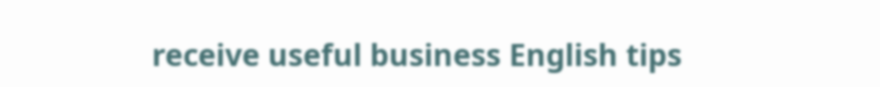receive useful business English tips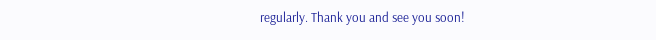regularly. Thank you and see you soon!